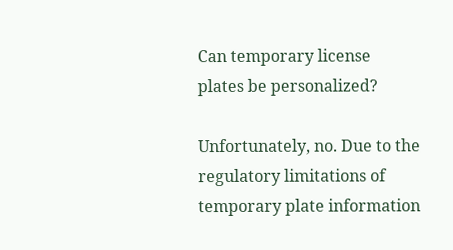Can temporary license plates be personalized?

Unfortunately, no. Due to the regulatory limitations of temporary plate information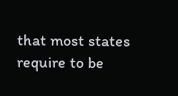that most states require to be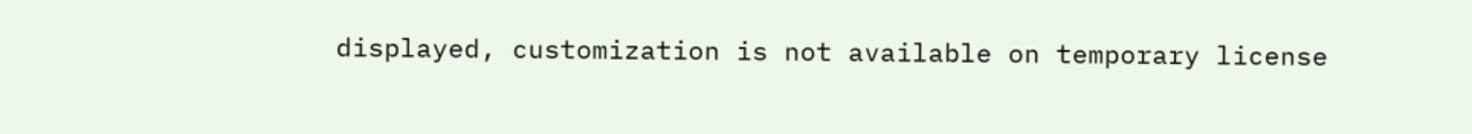displayed, customization is not available on temporary license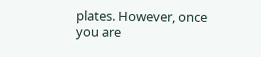plates. However, once you are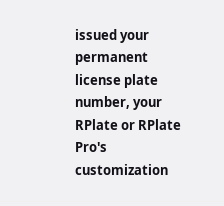issued your permanent license plate number, your RPlate or RPlate Pro's customization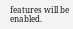features will be enabled.